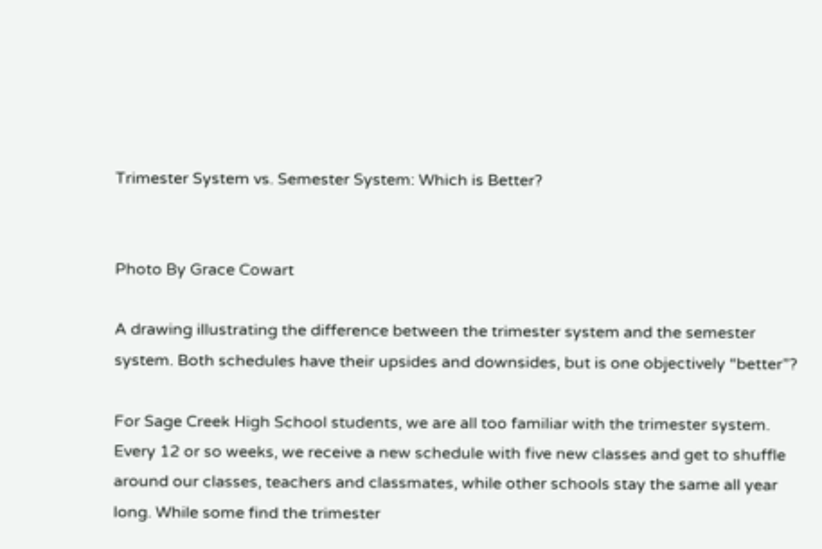Trimester System vs. Semester System: Which is Better?


Photo By Grace Cowart

A drawing illustrating the difference between the trimester system and the semester system. Both schedules have their upsides and downsides, but is one objectively “better”?

For Sage Creek High School students, we are all too familiar with the trimester system. Every 12 or so weeks, we receive a new schedule with five new classes and get to shuffle around our classes, teachers and classmates, while other schools stay the same all year long. While some find the trimester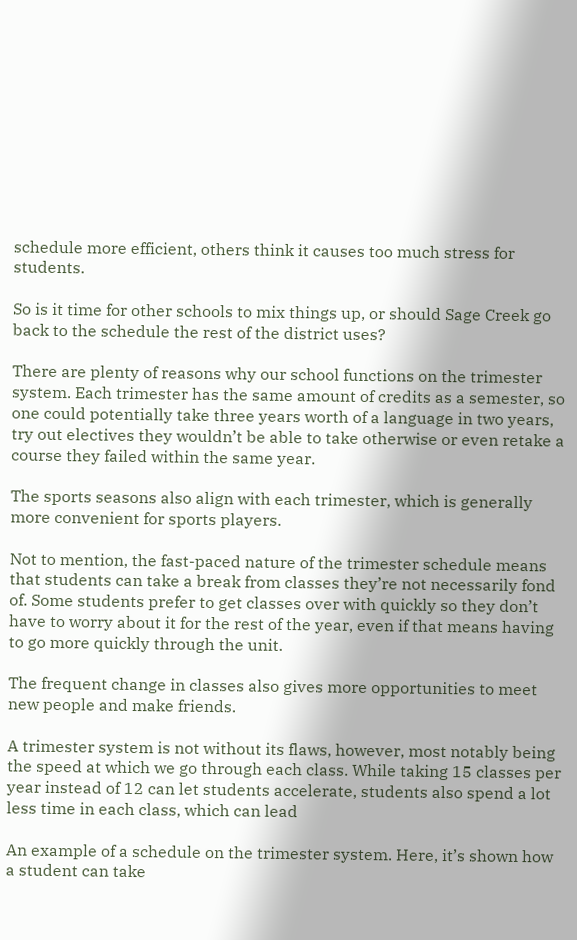schedule more efficient, others think it causes too much stress for students.

So is it time for other schools to mix things up, or should Sage Creek go back to the schedule the rest of the district uses?

There are plenty of reasons why our school functions on the trimester system. Each trimester has the same amount of credits as a semester, so one could potentially take three years worth of a language in two years, try out electives they wouldn’t be able to take otherwise or even retake a course they failed within the same year.

The sports seasons also align with each trimester, which is generally more convenient for sports players.

Not to mention, the fast-paced nature of the trimester schedule means that students can take a break from classes they’re not necessarily fond of. Some students prefer to get classes over with quickly so they don’t have to worry about it for the rest of the year, even if that means having to go more quickly through the unit.

The frequent change in classes also gives more opportunities to meet new people and make friends.

A trimester system is not without its flaws, however, most notably being the speed at which we go through each class. While taking 15 classes per year instead of 12 can let students accelerate, students also spend a lot less time in each class, which can lead

An example of a schedule on the trimester system. Here, it’s shown how a student can take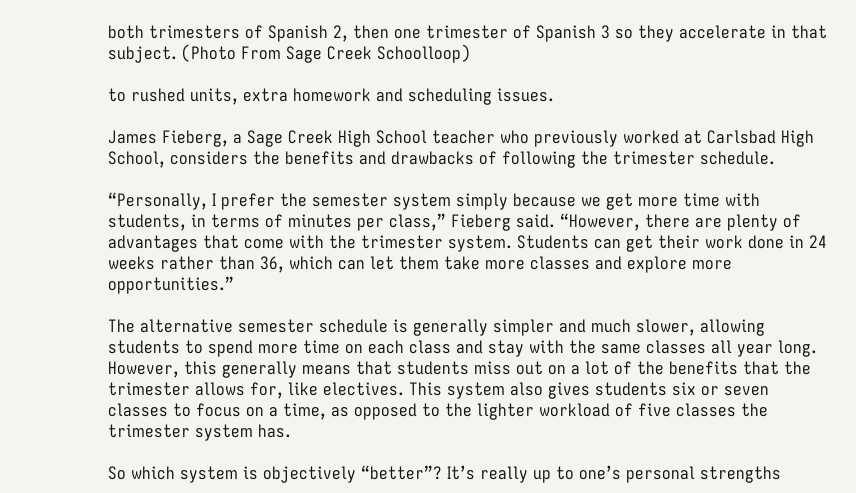both trimesters of Spanish 2, then one trimester of Spanish 3 so they accelerate in that subject. (Photo From Sage Creek Schoolloop)

to rushed units, extra homework and scheduling issues.

James Fieberg, a Sage Creek High School teacher who previously worked at Carlsbad High School, considers the benefits and drawbacks of following the trimester schedule.

“Personally, I prefer the semester system simply because we get more time with students, in terms of minutes per class,” Fieberg said. “However, there are plenty of advantages that come with the trimester system. Students can get their work done in 24 weeks rather than 36, which can let them take more classes and explore more opportunities.”

The alternative semester schedule is generally simpler and much slower, allowing students to spend more time on each class and stay with the same classes all year long. However, this generally means that students miss out on a lot of the benefits that the trimester allows for, like electives. This system also gives students six or seven classes to focus on a time, as opposed to the lighter workload of five classes the trimester system has.

So which system is objectively “better”? It’s really up to one’s personal strengths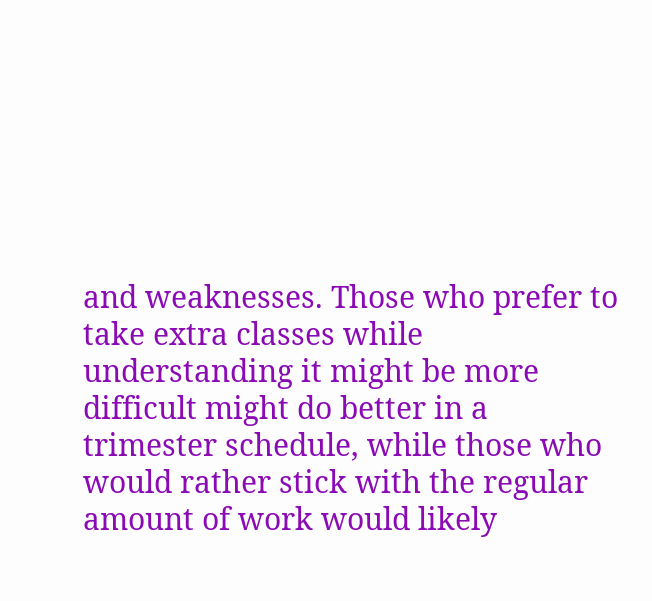and weaknesses. Those who prefer to take extra classes while understanding it might be more difficult might do better in a trimester schedule, while those who would rather stick with the regular amount of work would likely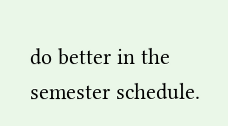do better in the semester schedule.